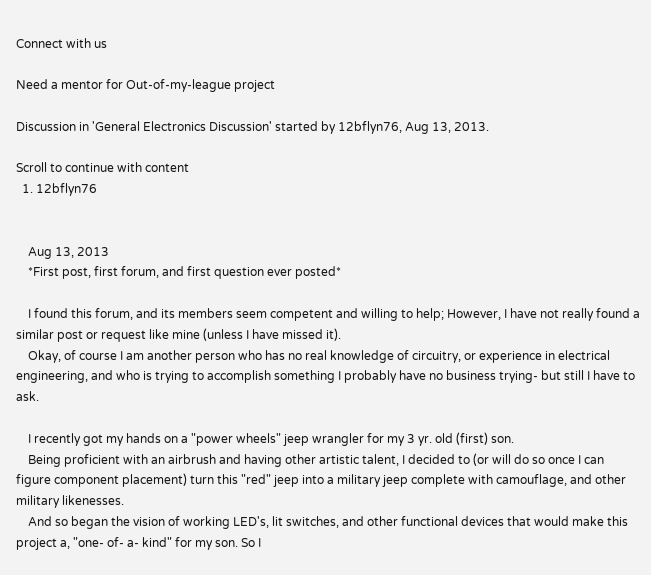Connect with us

Need a mentor for Out-of-my-league project

Discussion in 'General Electronics Discussion' started by 12bflyn76, Aug 13, 2013.

Scroll to continue with content
  1. 12bflyn76


    Aug 13, 2013
    *First post, first forum, and first question ever posted*

    I found this forum, and its members seem competent and willing to help; However, I have not really found a similar post or request like mine (unless I have missed it).
    Okay, of course I am another person who has no real knowledge of circuitry, or experience in electrical engineering, and who is trying to accomplish something I probably have no business trying- but still I have to ask.

    I recently got my hands on a "power wheels" jeep wrangler for my 3 yr. old (first) son.
    Being proficient with an airbrush and having other artistic talent, I decided to (or will do so once I can figure component placement) turn this "red" jeep into a military jeep complete with camouflage, and other military likenesses.
    And so began the vision of working LED's, lit switches, and other functional devices that would make this project a, "one- of- a- kind" for my son. So I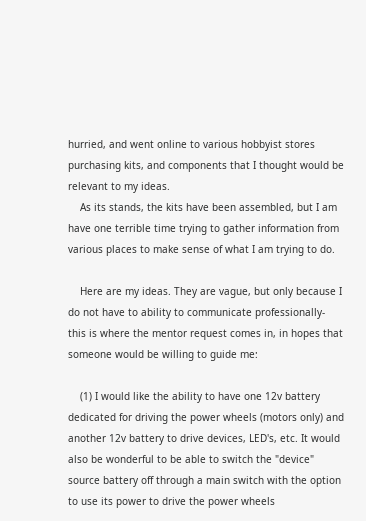hurried, and went online to various hobbyist stores purchasing kits, and components that I thought would be relevant to my ideas.
    As its stands, the kits have been assembled, but I am have one terrible time trying to gather information from various places to make sense of what I am trying to do.

    Here are my ideas. They are vague, but only because I do not have to ability to communicate professionally- this is where the mentor request comes in, in hopes that someone would be willing to guide me:

    (1) I would like the ability to have one 12v battery dedicated for driving the power wheels (motors only) and another 12v battery to drive devices, LED's, etc. It would also be wonderful to be able to switch the "device" source battery off through a main switch with the option to use its power to drive the power wheels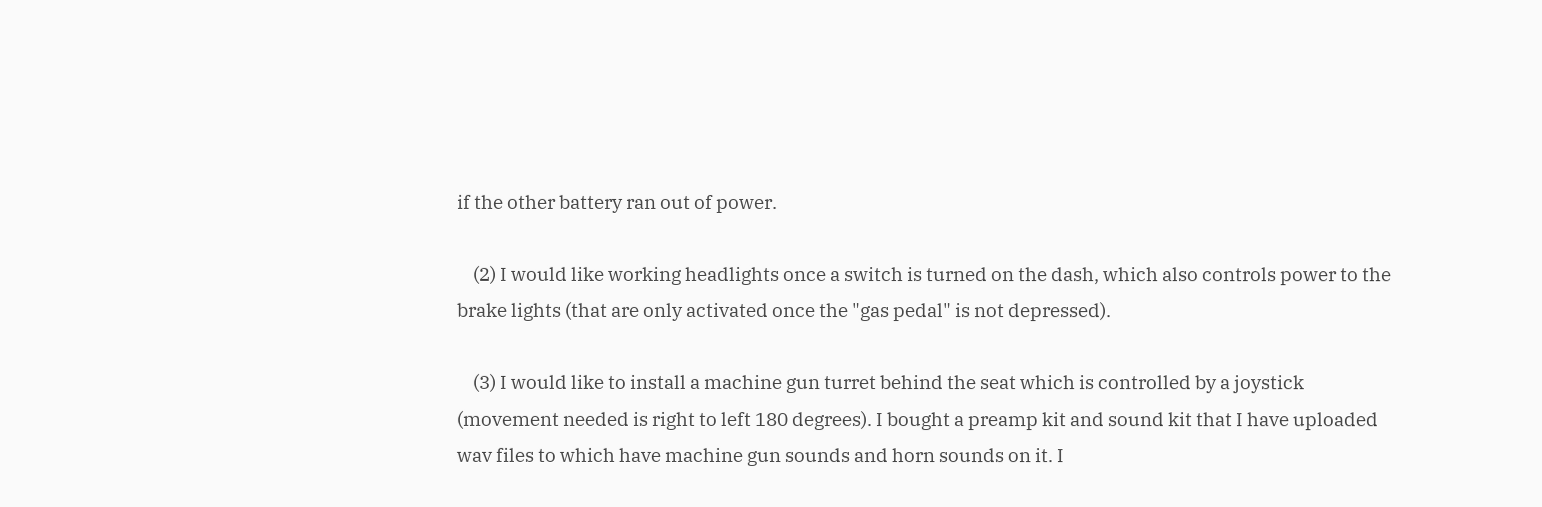if the other battery ran out of power.

    (2) I would like working headlights once a switch is turned on the dash, which also controls power to the brake lights (that are only activated once the "gas pedal" is not depressed).

    (3) I would like to install a machine gun turret behind the seat which is controlled by a joystick (movement needed is right to left 180 degrees). I bought a preamp kit and sound kit that I have uploaded wav files to which have machine gun sounds and horn sounds on it. I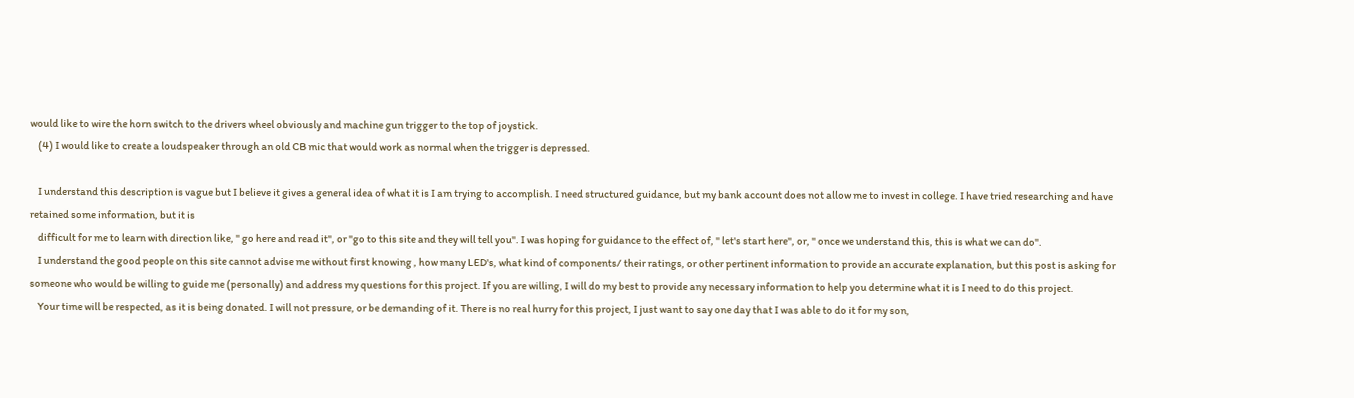would like to wire the horn switch to the drivers wheel obviously and machine gun trigger to the top of joystick.
    (4) I would like to create a loudspeaker through an old CB mic that would work as normal when the trigger is depressed.

    I understand this description is vague but I believe it gives a general idea of what it is I am trying to accomplish. I need structured guidance, but my bank account does not allow me to invest in college. I have tried researching and have retained some information, but it is
    difficult for me to learn with direction like, " go here and read it", or "go to this site and they will tell you". I was hoping for guidance to the effect of, " let's start here", or, " once we understand this, this is what we can do".
    I understand the good people on this site cannot advise me without first knowing , how many LED's, what kind of components/ their ratings, or other pertinent information to provide an accurate explanation, but this post is asking for someone who would be willing to guide me (personally) and address my questions for this project. If you are willing, I will do my best to provide any necessary information to help you determine what it is I need to do this project.
    Your time will be respected, as it is being donated. I will not pressure, or be demanding of it. There is no real hurry for this project, I just want to say one day that I was able to do it for my son,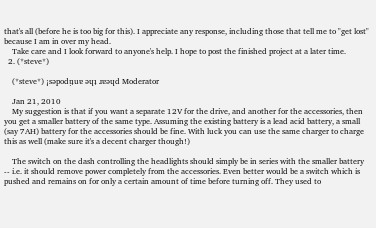that's all (before he is too big for this). I appreciate any response, including those that tell me to "get lost" because I am in over my head.
    Take care and I look forward to anyone's help. I hope to post the finished project at a later time.
  2. (*steve*)

    (*steve*) ¡sǝpodᴉʇuɐ ǝɥʇ ɹɐǝɥd Moderator

    Jan 21, 2010
    My suggestion is that if you want a separate 12V for the drive, and another for the accessories, then you get a smaller battery of the same type. Assuming the existing battery is a lead acid battery, a small (say 7AH) battery for the accessories should be fine. With luck you can use the same charger to charge this as well (make sure it's a decent charger though!)

    The switch on the dash controlling the headlights should simply be in series with the smaller battery -- i.e. it should remove power completely from the accessories. Even better would be a switch which is pushed and remains on for only a certain amount of time before turning off. They used to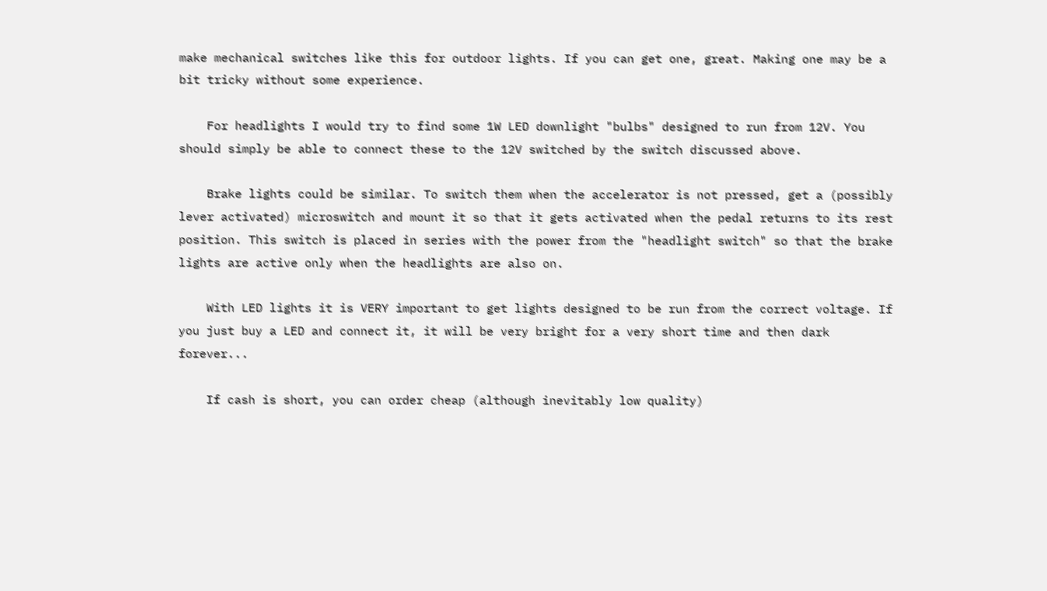make mechanical switches like this for outdoor lights. If you can get one, great. Making one may be a bit tricky without some experience.

    For headlights I would try to find some 1W LED downlight "bulbs" designed to run from 12V. You should simply be able to connect these to the 12V switched by the switch discussed above.

    Brake lights could be similar. To switch them when the accelerator is not pressed, get a (possibly lever activated) microswitch and mount it so that it gets activated when the pedal returns to its rest position. This switch is placed in series with the power from the "headlight switch" so that the brake lights are active only when the headlights are also on.

    With LED lights it is VERY important to get lights designed to be run from the correct voltage. If you just buy a LED and connect it, it will be very bright for a very short time and then dark forever...

    If cash is short, you can order cheap (although inevitably low quality)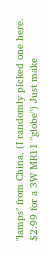"lamps" from China. (I randomly picked one here. $2.99 for a 3W MR11 "globe") Just make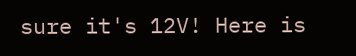sure it's 12V! Here is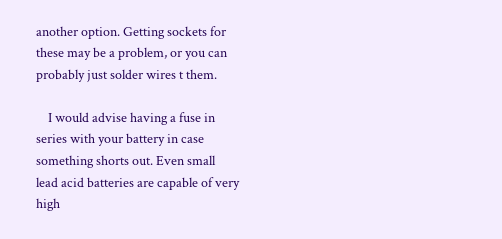another option. Getting sockets for these may be a problem, or you can probably just solder wires t them.

    I would advise having a fuse in series with your battery in case something shorts out. Even small lead acid batteries are capable of very high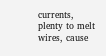currents, plenty to melt wires, cause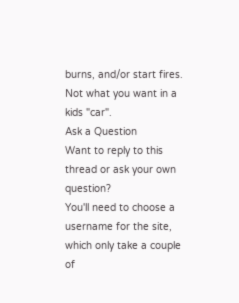burns, and/or start fires. Not what you want in a kids "car".
Ask a Question
Want to reply to this thread or ask your own question?
You'll need to choose a username for the site, which only take a couple of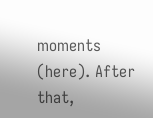moments (here). After that,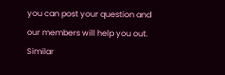you can post your question and our members will help you out.
Similar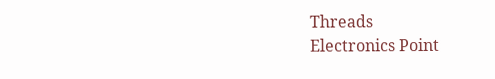Threads
Electronics Point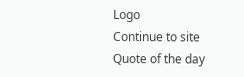Logo
Continue to site
Quote of the day